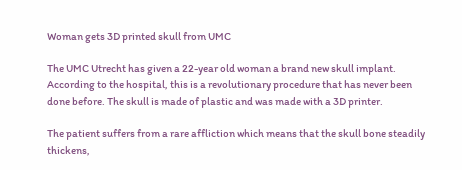Woman gets 3D printed skull from UMC

The UMC Utrecht has given a 22-year old woman a brand new skull implant. According to the hospital, this is a revolutionary procedure that has never been done before. The skull is made of plastic and was made with a 3D printer.

The patient suffers from a rare affliction which means that the skull bone steadily thickens,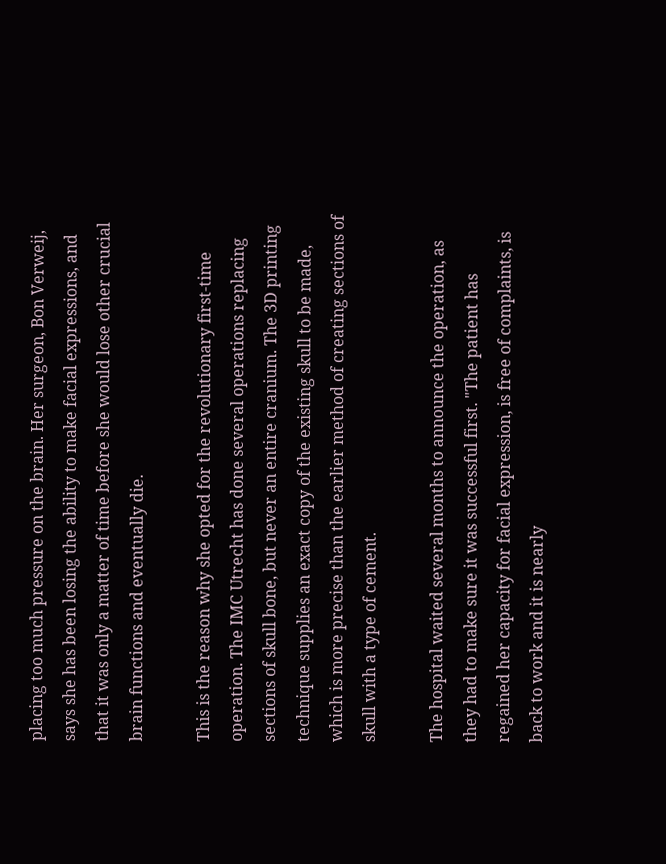placing too much pressure on the brain. Her surgeon, Bon Verweij, says she has been losing the ability to make facial expressions, and that it was only a matter of time before she would lose other crucial brain functions and eventually die.

This is the reason why she opted for the revolutionary first-time operation. The IMC Utrecht has done several operations replacing sections of skull bone, but never an entire cranium. The 3D printing technique supplies an exact copy of the existing skull to be made, which is more precise than the earlier method of creating sections of skull with a type of cement.

The hospital waited several months to announce the operation, as they had to make sure it was successful first. "The patient has regained her capacity for facial expression, is free of complaints, is back to work and it is nearly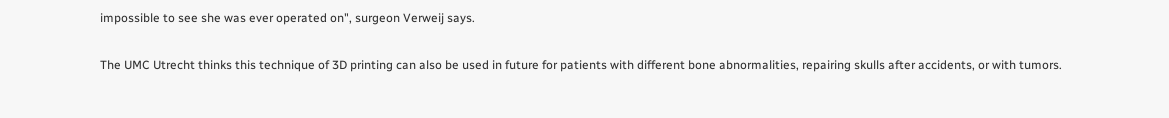impossible to see she was ever operated on", surgeon Verweij says.

The UMC Utrecht thinks this technique of 3D printing can also be used in future for patients with different bone abnormalities, repairing skulls after accidents, or with tumors.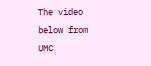The video below from UMC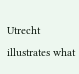Utrecht illustrates what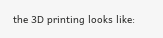the 3D printing looks like: